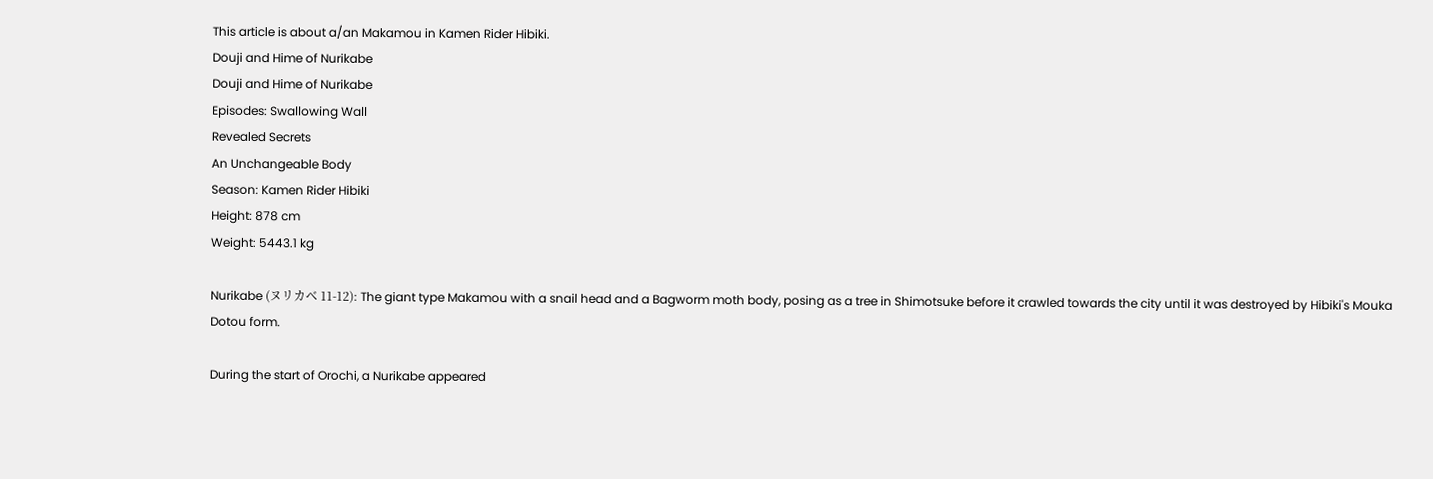This article is about a/an Makamou in Kamen Rider Hibiki.
Douji and Hime of Nurikabe
Douji and Hime of Nurikabe
Episodes: Swallowing Wall
Revealed Secrets
An Unchangeable Body
Season: Kamen Rider Hibiki
Height: 878 cm
Weight: 5443.1 kg

Nurikabe (ヌリカベ 11-12): The giant type Makamou with a snail head and a Bagworm moth body, posing as a tree in Shimotsuke before it crawled towards the city until it was destroyed by Hibiki's Mouka Dotou form.

During the start of Orochi, a Nurikabe appeared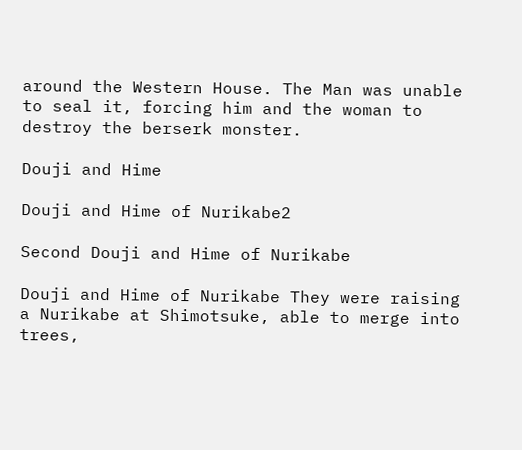around the Western House. The Man was unable to seal it, forcing him and the woman to destroy the berserk monster.

Douji and Hime

Douji and Hime of Nurikabe2

Second Douji and Hime of Nurikabe

Douji and Hime of Nurikabe They were raising a Nurikabe at Shimotsuke, able to merge into trees,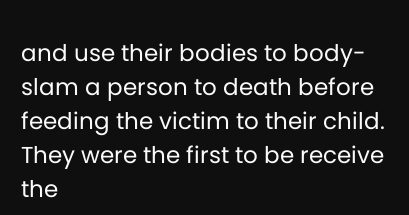and use their bodies to body-slam a person to death before feeding the victim to their child. They were the first to be receive the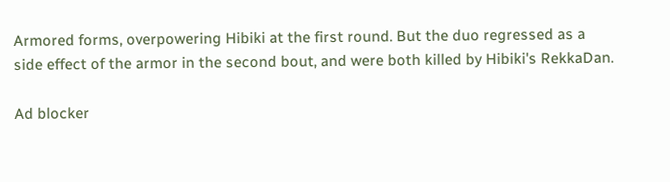Armored forms, overpowering Hibiki at the first round. But the duo regressed as a side effect of the armor in the second bout, and were both killed by Hibiki's RekkaDan.

Ad blocker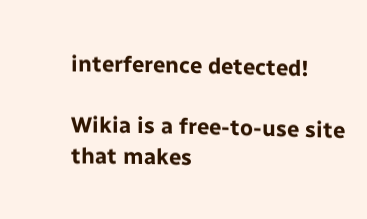interference detected!

Wikia is a free-to-use site that makes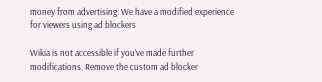money from advertising. We have a modified experience for viewers using ad blockers

Wikia is not accessible if you’ve made further modifications. Remove the custom ad blocker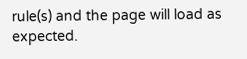rule(s) and the page will load as expected.